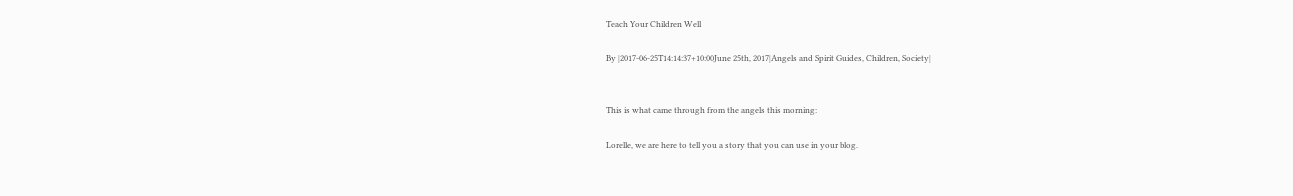Teach Your Children Well

By |2017-06-25T14:14:37+10:00June 25th, 2017|Angels and Spirit Guides, Children, Society|


This is what came through from the angels this morning:

Lorelle, we are here to tell you a story that you can use in your blog.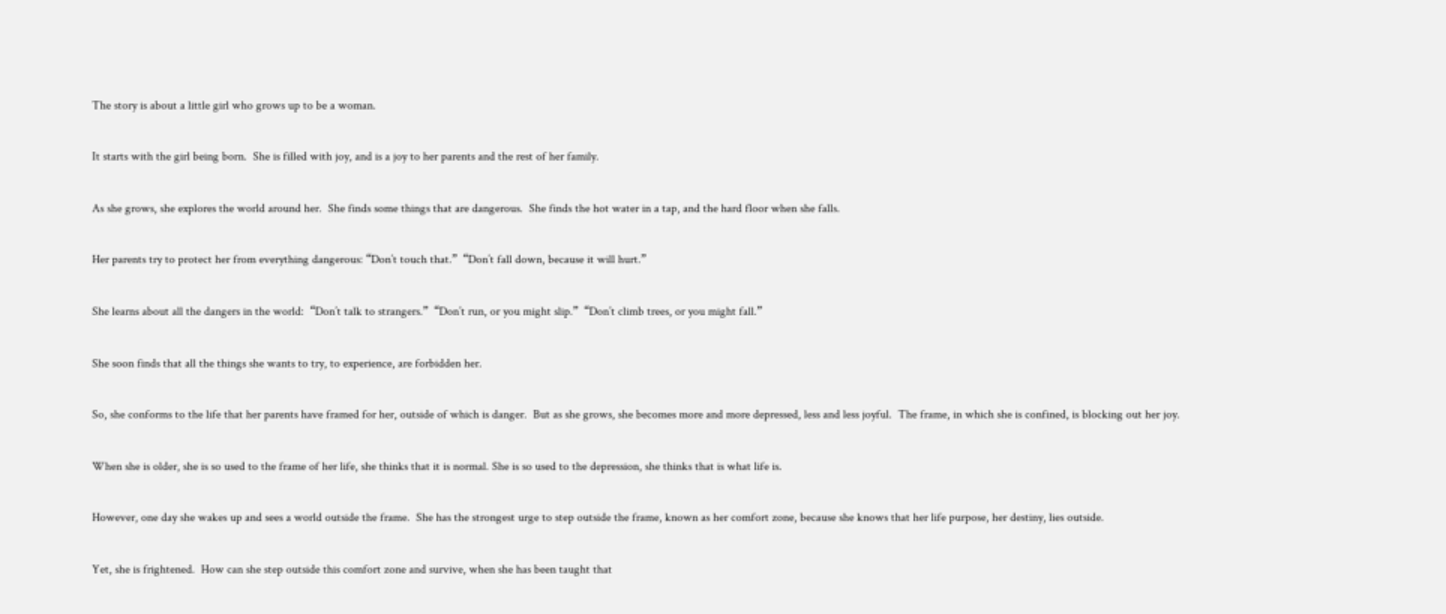The story is about a little girl who grows up to be a woman.

It starts with the girl being born.  She is filled with joy, and is a joy to her parents and the rest of her family.

As she grows, she explores the world around her.  She finds some things that are dangerous.  She finds the hot water in a tap, and the hard floor when she falls.

Her parents try to protect her from everything dangerous: “Don’t touch that.”  “Don’t fall down, because it will hurt.”

She learns about all the dangers in the world:  “Don’t talk to strangers.”  “Don’t run, or you might slip.”  “Don’t climb trees, or you might fall.”

She soon finds that all the things she wants to try, to experience, are forbidden her.

So, she conforms to the life that her parents have framed for her, outside of which is danger.  But as she grows, she becomes more and more depressed, less and less joyful.  The frame, in which she is confined, is blocking out her joy.

When she is older, she is so used to the frame of her life, she thinks that it is normal. She is so used to the depression, she thinks that is what life is.

However, one day she wakes up and sees a world outside the frame.  She has the strongest urge to step outside the frame, known as her comfort zone, because she knows that her life purpose, her destiny, lies outside.

Yet, she is frightened.  How can she step outside this comfort zone and survive, when she has been taught that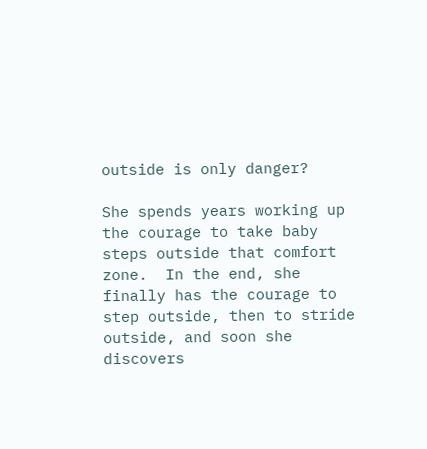outside is only danger?

She spends years working up the courage to take baby steps outside that comfort zone.  In the end, she finally has the courage to step outside, then to stride outside, and soon she discovers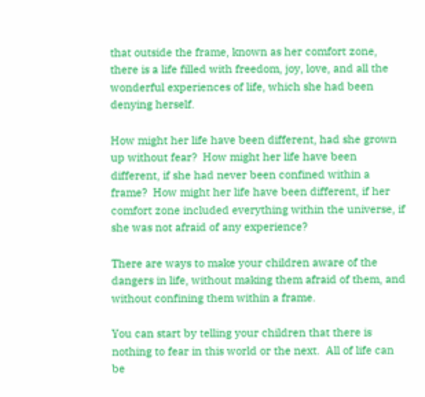that outside the frame, known as her comfort zone, there is a life filled with freedom, joy, love, and all the wonderful experiences of life, which she had been denying herself.

How might her life have been different, had she grown up without fear?  How might her life have been different, if she had never been confined within a frame?  How might her life have been different, if her comfort zone included everything within the universe, if she was not afraid of any experience?

There are ways to make your children aware of the dangers in life, without making them afraid of them, and without confining them within a frame.

You can start by telling your children that there is nothing to fear in this world or the next.  All of life can be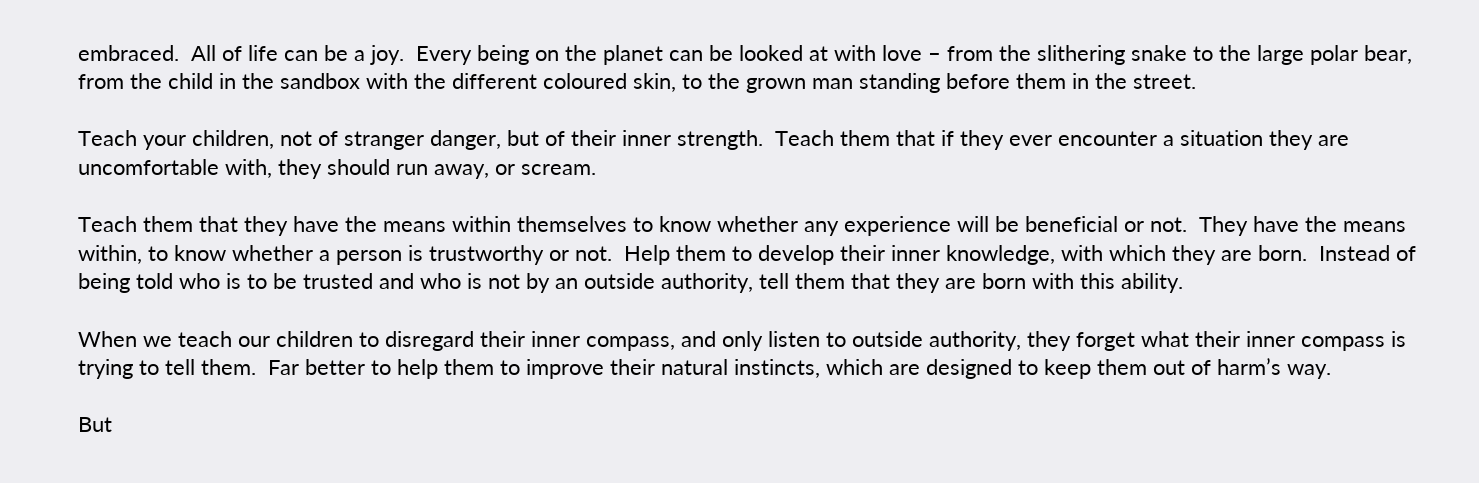embraced.  All of life can be a joy.  Every being on the planet can be looked at with love – from the slithering snake to the large polar bear, from the child in the sandbox with the different coloured skin, to the grown man standing before them in the street.

Teach your children, not of stranger danger, but of their inner strength.  Teach them that if they ever encounter a situation they are uncomfortable with, they should run away, or scream.

Teach them that they have the means within themselves to know whether any experience will be beneficial or not.  They have the means within, to know whether a person is trustworthy or not.  Help them to develop their inner knowledge, with which they are born.  Instead of being told who is to be trusted and who is not by an outside authority, tell them that they are born with this ability.

When we teach our children to disregard their inner compass, and only listen to outside authority, they forget what their inner compass is trying to tell them.  Far better to help them to improve their natural instincts, which are designed to keep them out of harm’s way.

But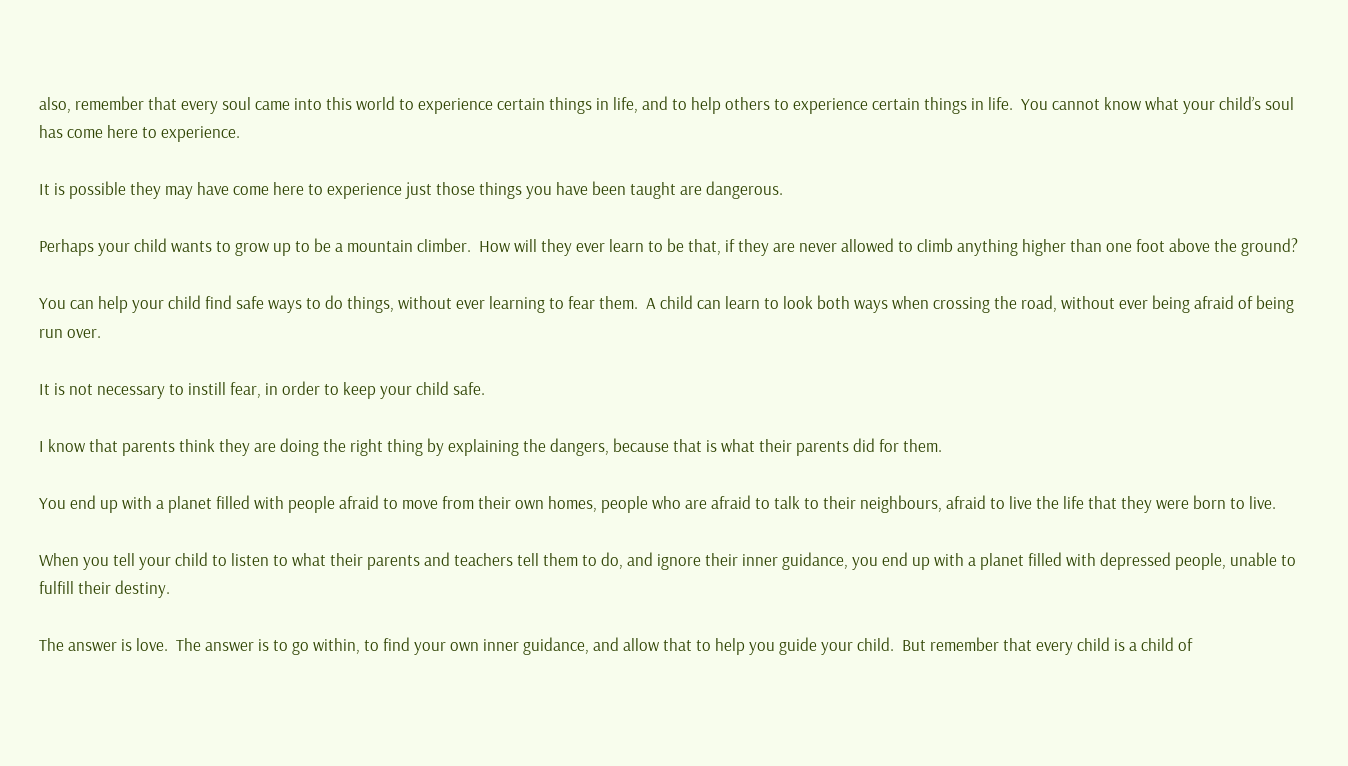also, remember that every soul came into this world to experience certain things in life, and to help others to experience certain things in life.  You cannot know what your child’s soul has come here to experience.

It is possible they may have come here to experience just those things you have been taught are dangerous.

Perhaps your child wants to grow up to be a mountain climber.  How will they ever learn to be that, if they are never allowed to climb anything higher than one foot above the ground?

You can help your child find safe ways to do things, without ever learning to fear them.  A child can learn to look both ways when crossing the road, without ever being afraid of being run over.

It is not necessary to instill fear, in order to keep your child safe.

I know that parents think they are doing the right thing by explaining the dangers, because that is what their parents did for them.

You end up with a planet filled with people afraid to move from their own homes, people who are afraid to talk to their neighbours, afraid to live the life that they were born to live.

When you tell your child to listen to what their parents and teachers tell them to do, and ignore their inner guidance, you end up with a planet filled with depressed people, unable to fulfill their destiny.

The answer is love.  The answer is to go within, to find your own inner guidance, and allow that to help you guide your child.  But remember that every child is a child of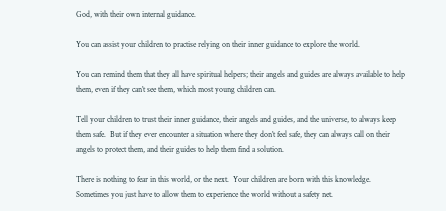God, with their own internal guidance.

You can assist your children to practise relying on their inner guidance to explore the world.

You can remind them that they all have spiritual helpers; their angels and guides are always available to help them, even if they can’t see them, which most young children can.

Tell your children to trust their inner guidance, their angels and guides, and the universe, to always keep them safe.  But if they ever encounter a situation where they don’t feel safe, they can always call on their angels to protect them, and their guides to help them find a solution.

There is nothing to fear in this world, or the next.  Your children are born with this knowledge.  Sometimes you just have to allow them to experience the world without a safety net.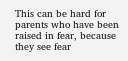This can be hard for parents who have been raised in fear, because they see fear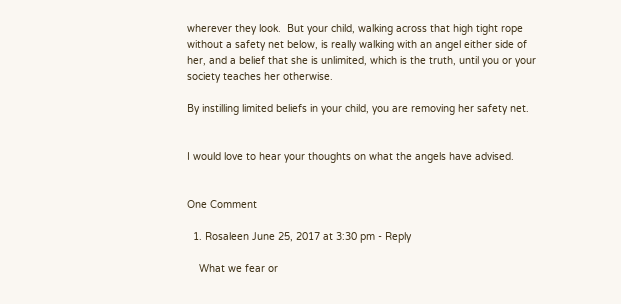wherever they look.  But your child, walking across that high tight rope without a safety net below, is really walking with an angel either side of her, and a belief that she is unlimited, which is the truth, until you or your society teaches her otherwise.

By instilling limited beliefs in your child, you are removing her safety net.


I would love to hear your thoughts on what the angels have advised.


One Comment

  1. Rosaleen June 25, 2017 at 3:30 pm - Reply

    What we fear or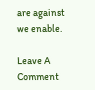are against we enable.

Leave A Comment